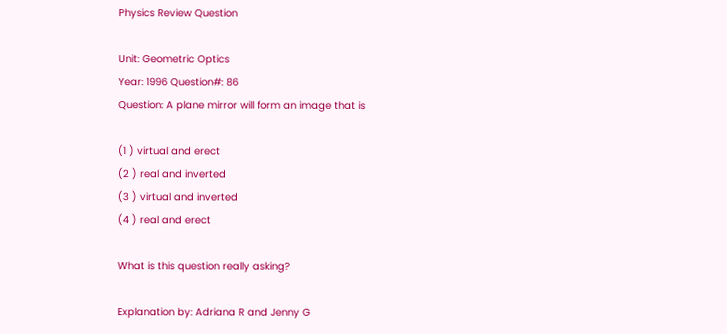Physics Review Question

Unit: Geometric Optics
Year: 1996 Question#: 86
Question: A plane mirror will form an image that is

(1 ) virtual and erect
(2 ) real and inverted
(3 ) virtual and inverted
(4 ) real and erect

What is this question really asking?

Explanation by: Adriana R and Jenny G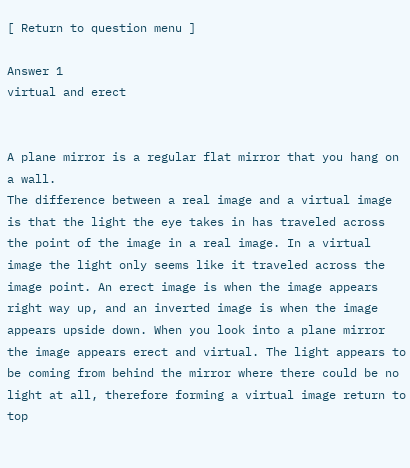[ Return to question menu ]

Answer 1
virtual and erect


A plane mirror is a regular flat mirror that you hang on a wall.
The difference between a real image and a virtual image is that the light the eye takes in has traveled across the point of the image in a real image. In a virtual image the light only seems like it traveled across the image point. An erect image is when the image appears right way up, and an inverted image is when the image appears upside down. When you look into a plane mirror the image appears erect and virtual. The light appears to be coming from behind the mirror where there could be no light at all, therefore forming a virtual image return to top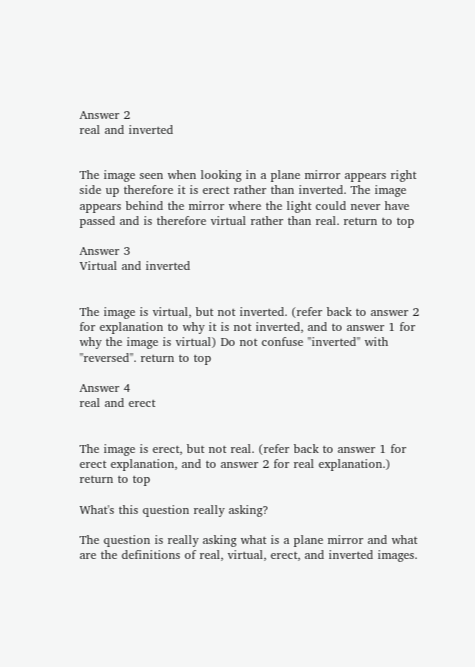Answer 2
real and inverted


The image seen when looking in a plane mirror appears right side up therefore it is erect rather than inverted. The image appears behind the mirror where the light could never have passed and is therefore virtual rather than real. return to top

Answer 3
Virtual and inverted


The image is virtual, but not inverted. (refer back to answer 2 for explanation to why it is not inverted, and to answer 1 for why the image is virtual) Do not confuse "inverted" with "reversed". return to top

Answer 4
real and erect


The image is erect, but not real. (refer back to answer 1 for erect explanation, and to answer 2 for real explanation.) return to top

What's this question really asking?

The question is really asking what is a plane mirror and what are the definitions of real, virtual, erect, and inverted images.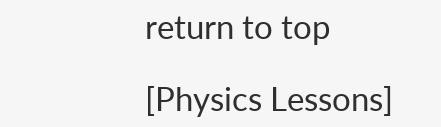return to top

[Physics Lessons]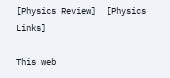[Physics Review]  [Physics Links]

This web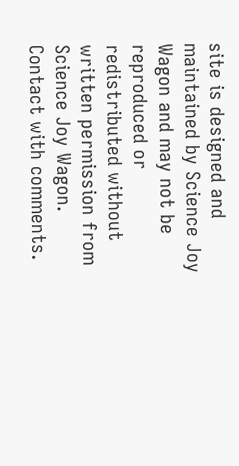site is designed and maintained by Science Joy Wagon and may not be reproduced or redistributed without written permission from Science Joy Wagon.
Contact with comments.